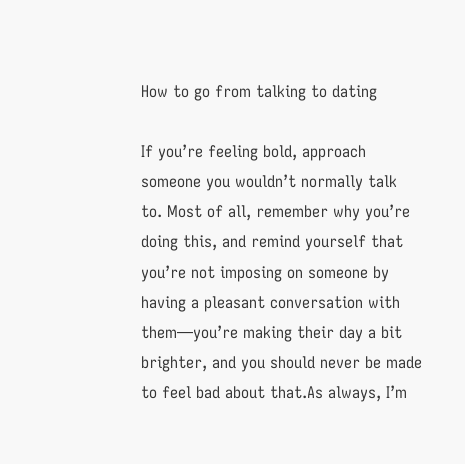How to go from talking to dating

If you’re feeling bold, approach someone you wouldn’t normally talk to. Most of all, remember why you’re doing this, and remind yourself that you’re not imposing on someone by having a pleasant conversation with them—you’re making their day a bit brighter, and you should never be made to feel bad about that.As always, I’m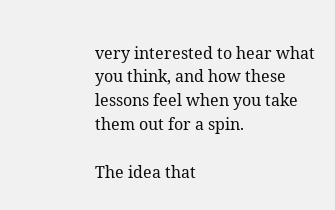very interested to hear what you think, and how these lessons feel when you take them out for a spin.

The idea that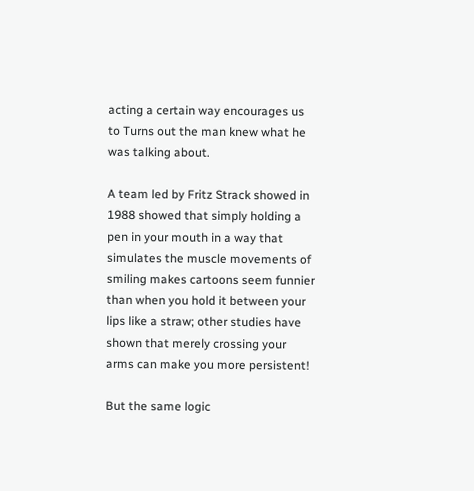acting a certain way encourages us to Turns out the man knew what he was talking about.

A team led by Fritz Strack showed in 1988 showed that simply holding a pen in your mouth in a way that simulates the muscle movements of smiling makes cartoons seem funnier than when you hold it between your lips like a straw; other studies have shown that merely crossing your arms can make you more persistent!

But the same logic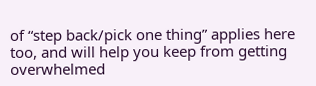of “step back/pick one thing” applies here too, and will help you keep from getting overwhelmed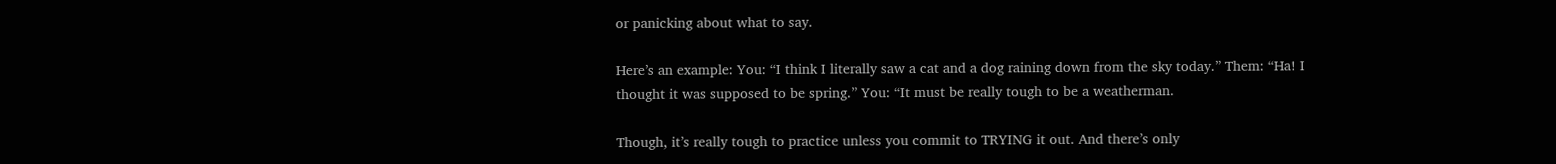or panicking about what to say.

Here’s an example: You: “I think I literally saw a cat and a dog raining down from the sky today.” Them: “Ha! I thought it was supposed to be spring.” You: “It must be really tough to be a weatherman.

Though, it’s really tough to practice unless you commit to TRYING it out. And there’s only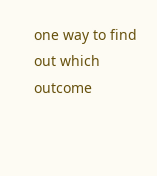one way to find out which outcome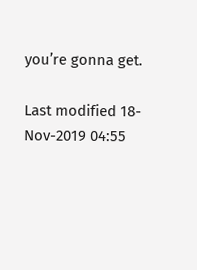you’re gonna get.

Last modified 18-Nov-2019 04:55